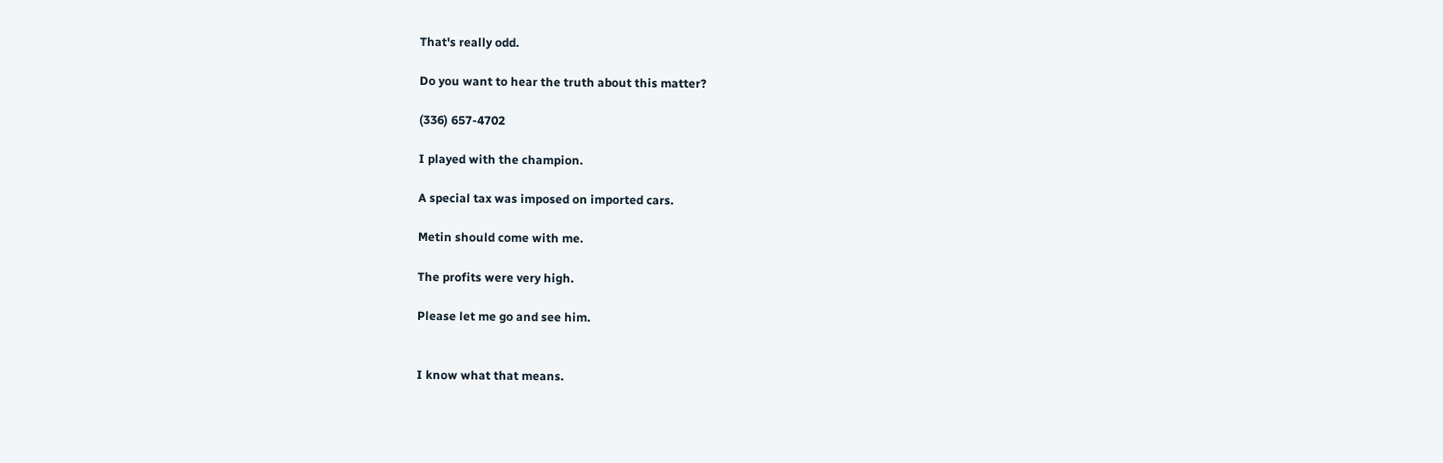That's really odd.

Do you want to hear the truth about this matter?

(336) 657-4702

I played with the champion.

A special tax was imposed on imported cars.

Metin should come with me.

The profits were very high.

Please let me go and see him.


I know what that means.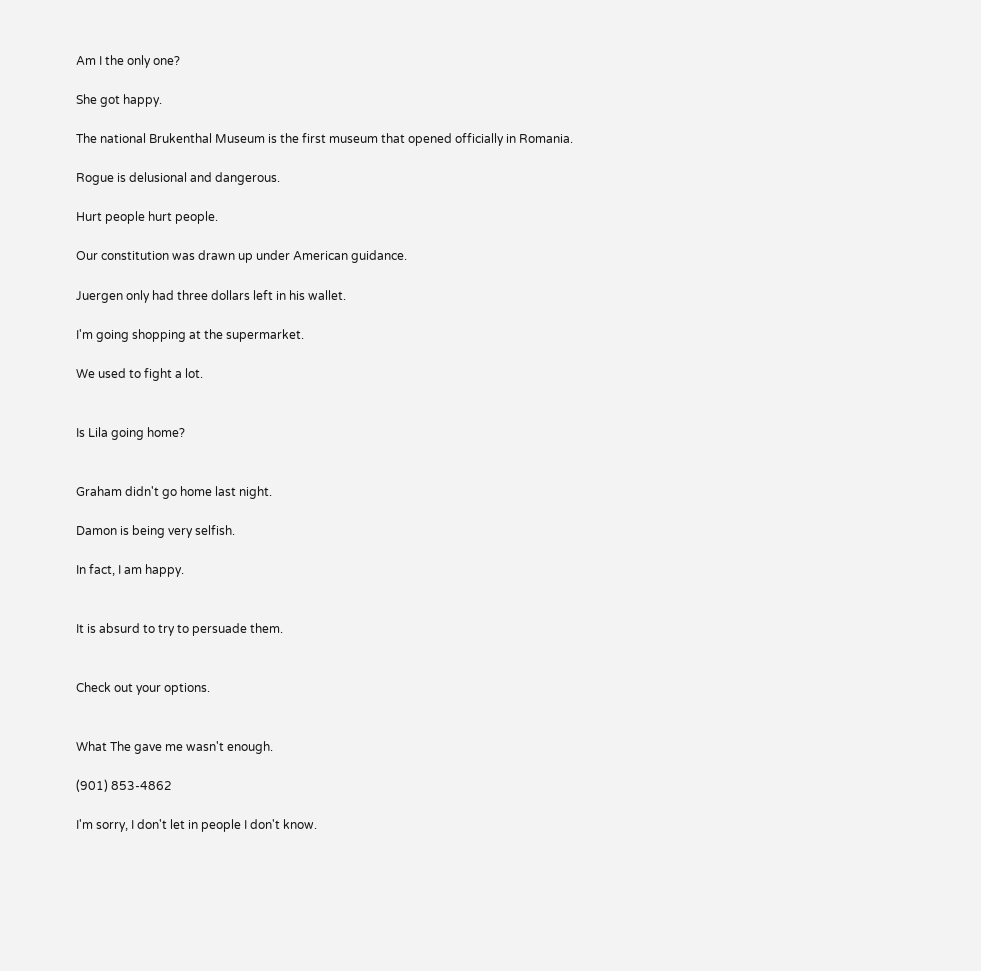Am I the only one?

She got happy.

The national Brukenthal Museum is the first museum that opened officially in Romania.

Rogue is delusional and dangerous.

Hurt people hurt people.

Our constitution was drawn up under American guidance.

Juergen only had three dollars left in his wallet.

I'm going shopping at the supermarket.

We used to fight a lot.


Is Lila going home?


Graham didn't go home last night.

Damon is being very selfish.

In fact, I am happy.


It is absurd to try to persuade them.


Check out your options.


What The gave me wasn't enough.

(901) 853-4862

I'm sorry, I don't let in people I don't know.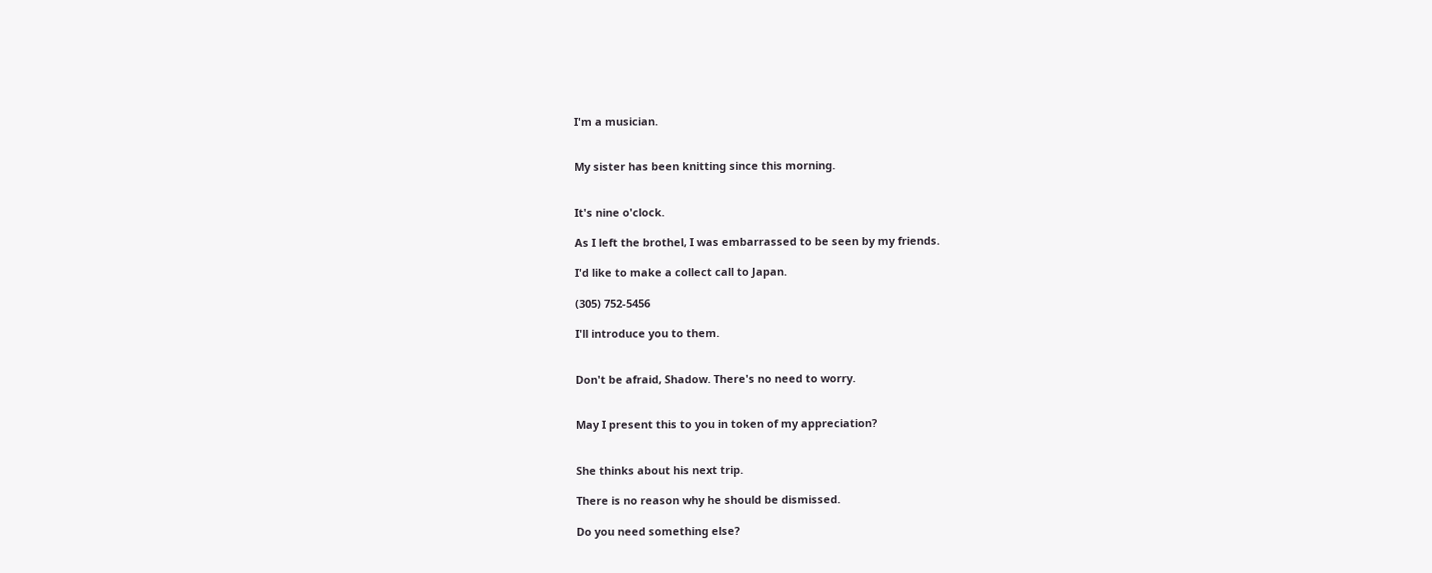I'm a musician.


My sister has been knitting since this morning.


It's nine o'clock.

As I left the brothel, I was embarrassed to be seen by my friends.

I'd like to make a collect call to Japan.

(305) 752-5456

I'll introduce you to them.


Don't be afraid, Shadow. There's no need to worry.


May I present this to you in token of my appreciation?


She thinks about his next trip.

There is no reason why he should be dismissed.

Do you need something else?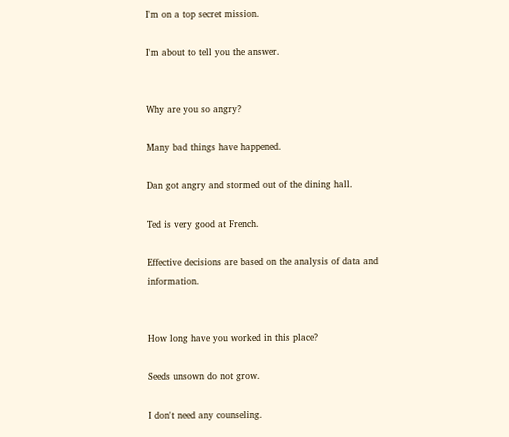I'm on a top secret mission.

I'm about to tell you the answer.


Why are you so angry?

Many bad things have happened.

Dan got angry and stormed out of the dining hall.

Ted is very good at French.

Effective decisions are based on the analysis of data and information.


How long have you worked in this place?

Seeds unsown do not grow.

I don't need any counseling.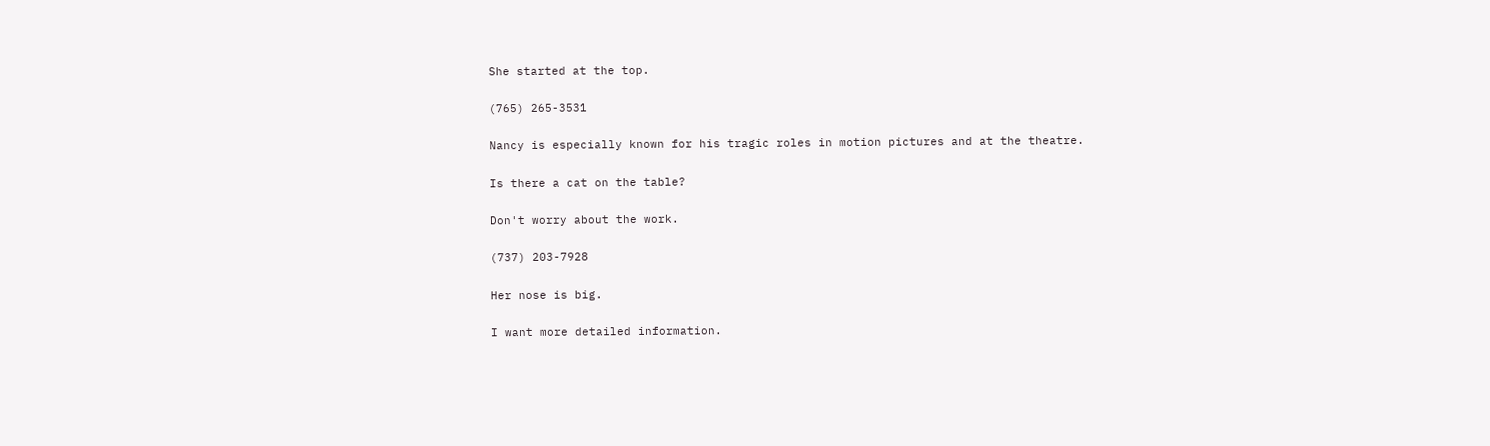She started at the top.

(765) 265-3531

Nancy is especially known for his tragic roles in motion pictures and at the theatre.

Is there a cat on the table?

Don't worry about the work.

(737) 203-7928

Her nose is big.

I want more detailed information.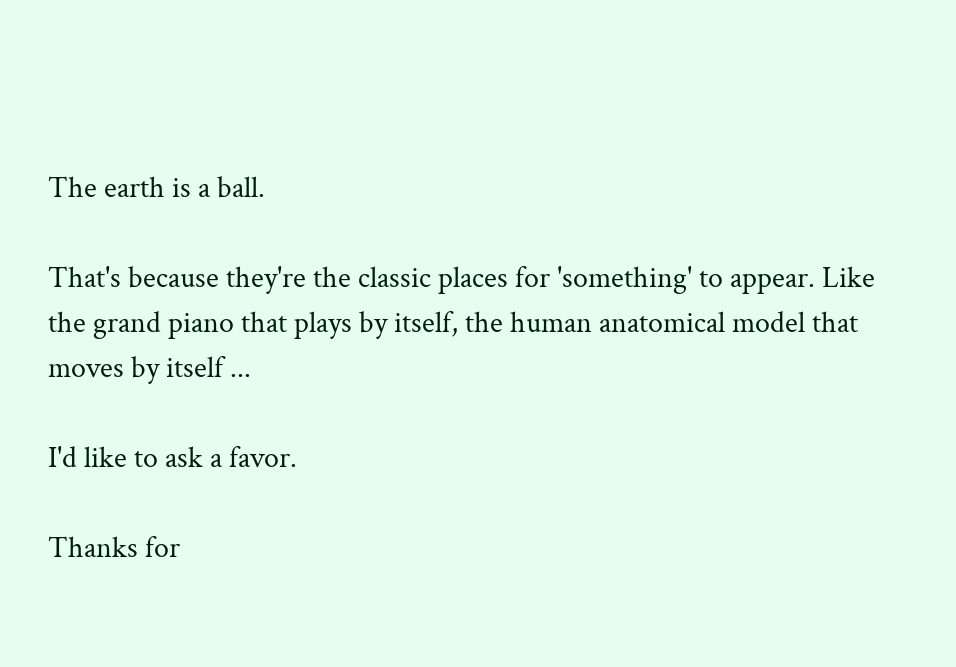The earth is a ball.

That's because they're the classic places for 'something' to appear. Like the grand piano that plays by itself, the human anatomical model that moves by itself ...

I'd like to ask a favor.

Thanks for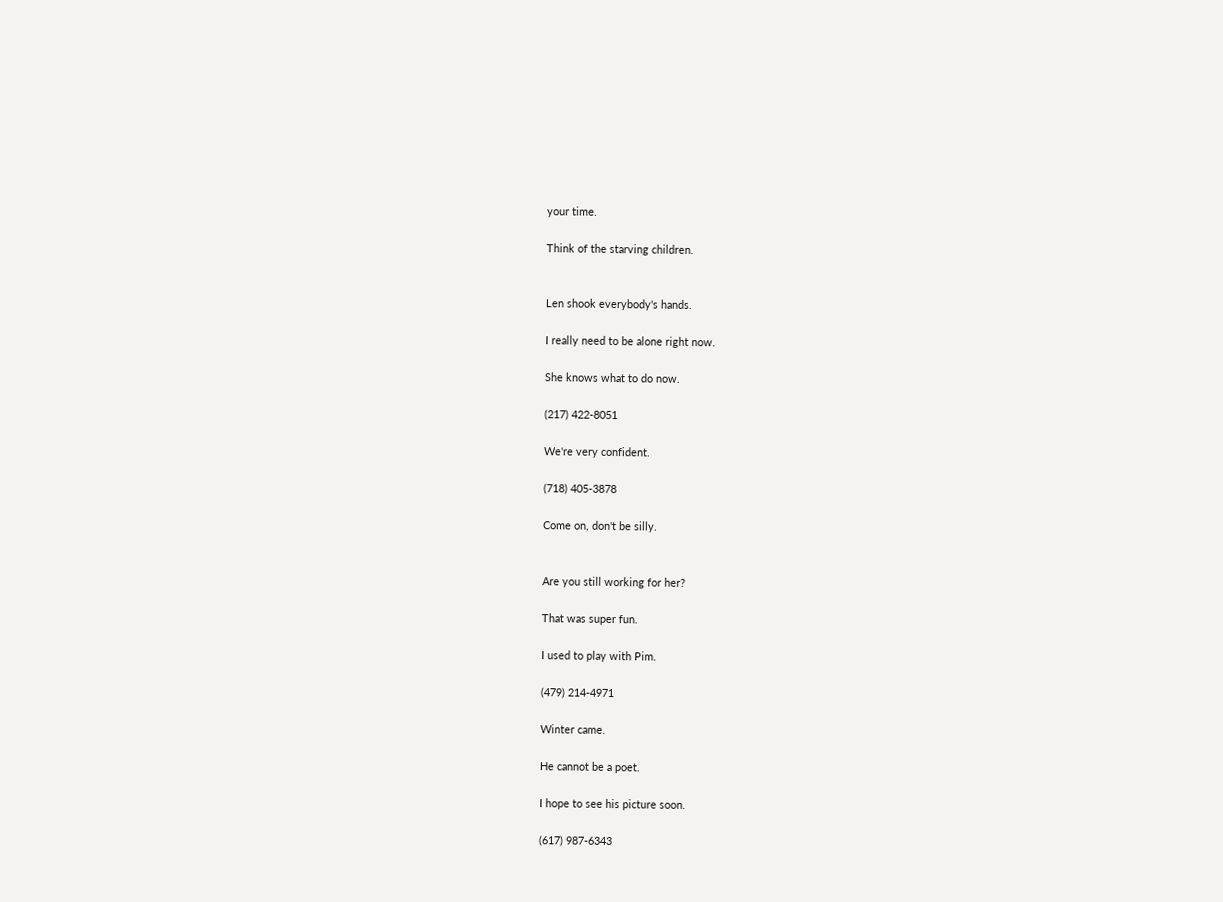your time.

Think of the starving children.


Len shook everybody's hands.

I really need to be alone right now.

She knows what to do now.

(217) 422-8051

We're very confident.

(718) 405-3878

Come on, don't be silly.


Are you still working for her?

That was super fun.

I used to play with Pim.

(479) 214-4971

Winter came.

He cannot be a poet.

I hope to see his picture soon.

(617) 987-6343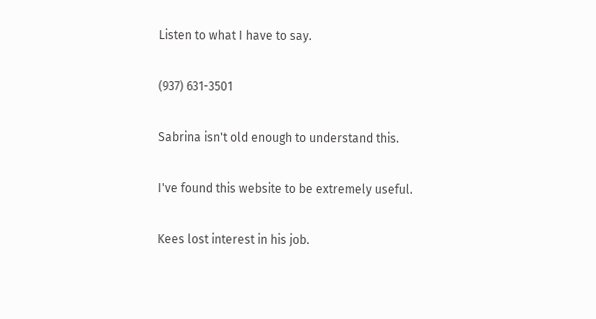Listen to what I have to say.

(937) 631-3501

Sabrina isn't old enough to understand this.

I've found this website to be extremely useful.

Kees lost interest in his job.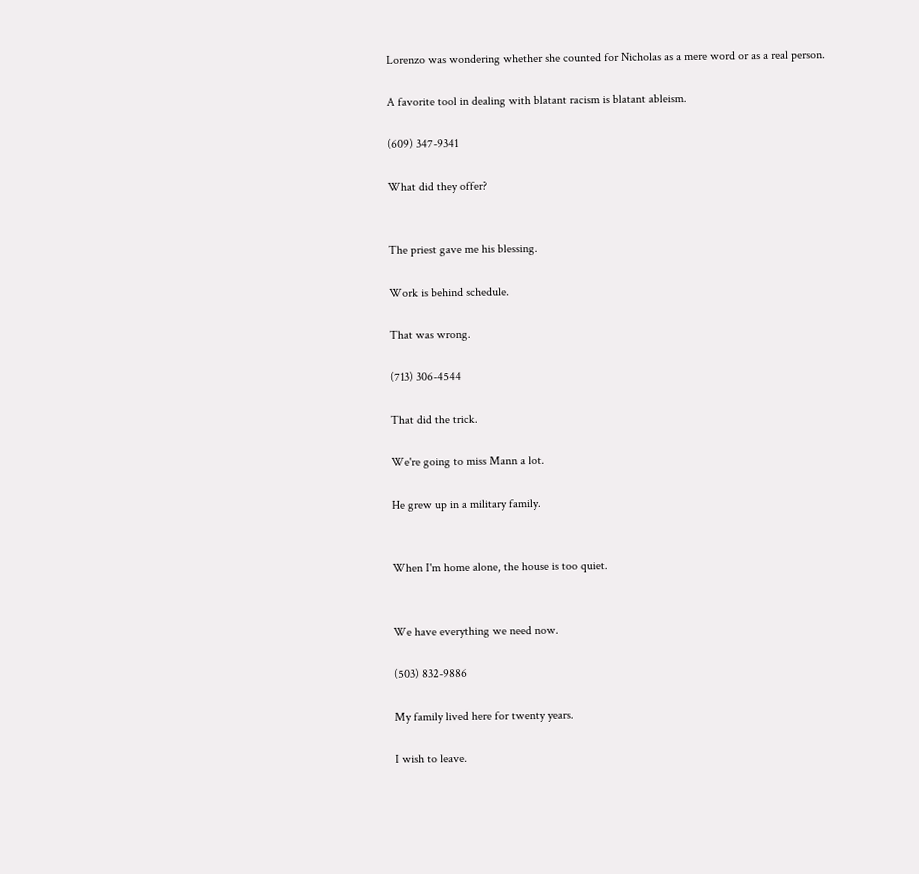Lorenzo was wondering whether she counted for Nicholas as a mere word or as a real person.

A favorite tool in dealing with blatant racism is blatant ableism.

(609) 347-9341

What did they offer?


The priest gave me his blessing.

Work is behind schedule.

That was wrong.

(713) 306-4544

That did the trick.

We're going to miss Mann a lot.

He grew up in a military family.


When I'm home alone, the house is too quiet.


We have everything we need now.

(503) 832-9886

My family lived here for twenty years.

I wish to leave.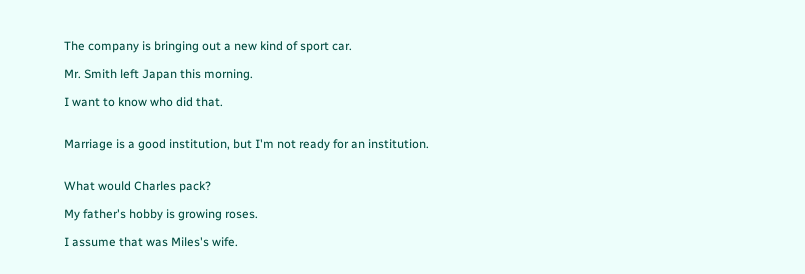The company is bringing out a new kind of sport car.

Mr. Smith left Japan this morning.

I want to know who did that.


Marriage is a good institution, but I'm not ready for an institution.


What would Charles pack?

My father's hobby is growing roses.

I assume that was Miles's wife.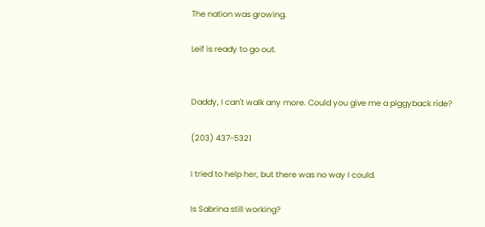The nation was growing.

Leif is ready to go out.


Daddy, I can't walk any more. Could you give me a piggyback ride?

(203) 437-5321

I tried to help her, but there was no way I could.

Is Sabrina still working?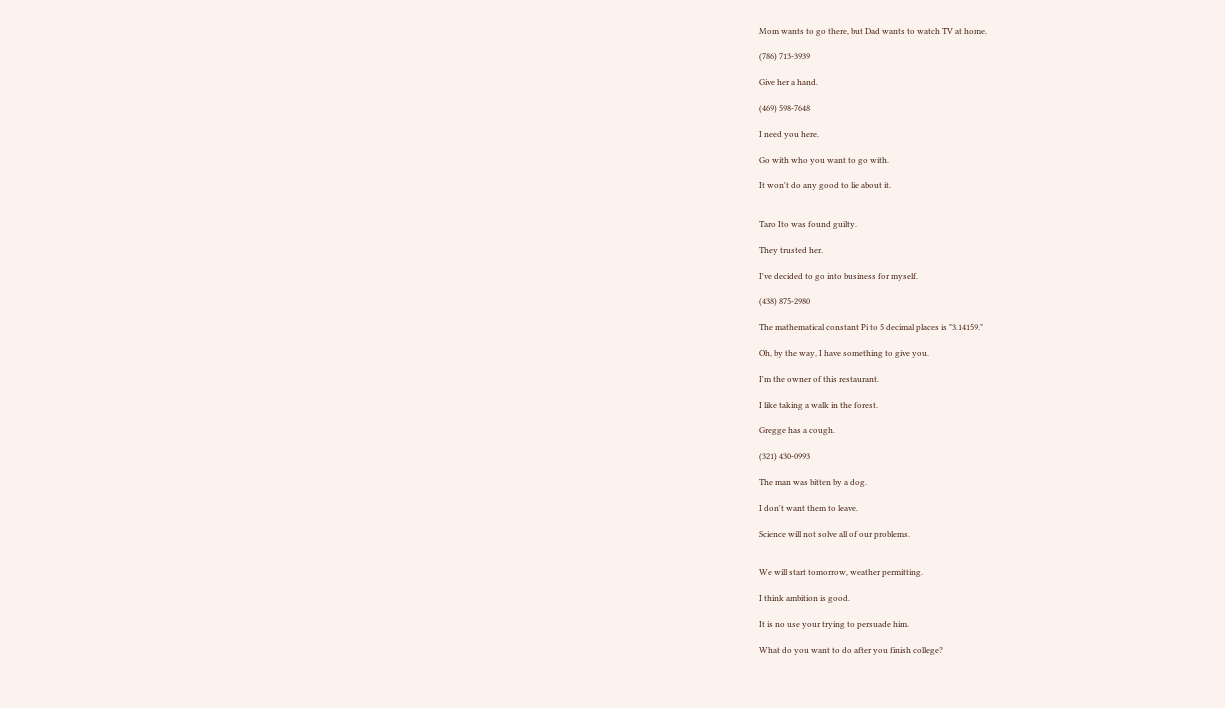Mom wants to go there, but Dad wants to watch TV at home.

(786) 713-3939

Give her a hand.

(469) 598-7648

I need you here.

Go with who you want to go with.

It won't do any good to lie about it.


Taro Ito was found guilty.

They trusted her.

I've decided to go into business for myself.

(438) 875-2980

The mathematical constant Pi to 5 decimal places is "3.14159."

Oh, by the way, I have something to give you.

I'm the owner of this restaurant.

I like taking a walk in the forest.

Gregge has a cough.

(321) 430-0993

The man was bitten by a dog.

I don't want them to leave.

Science will not solve all of our problems.


We will start tomorrow, weather permitting.

I think ambition is good.

It is no use your trying to persuade him.

What do you want to do after you finish college?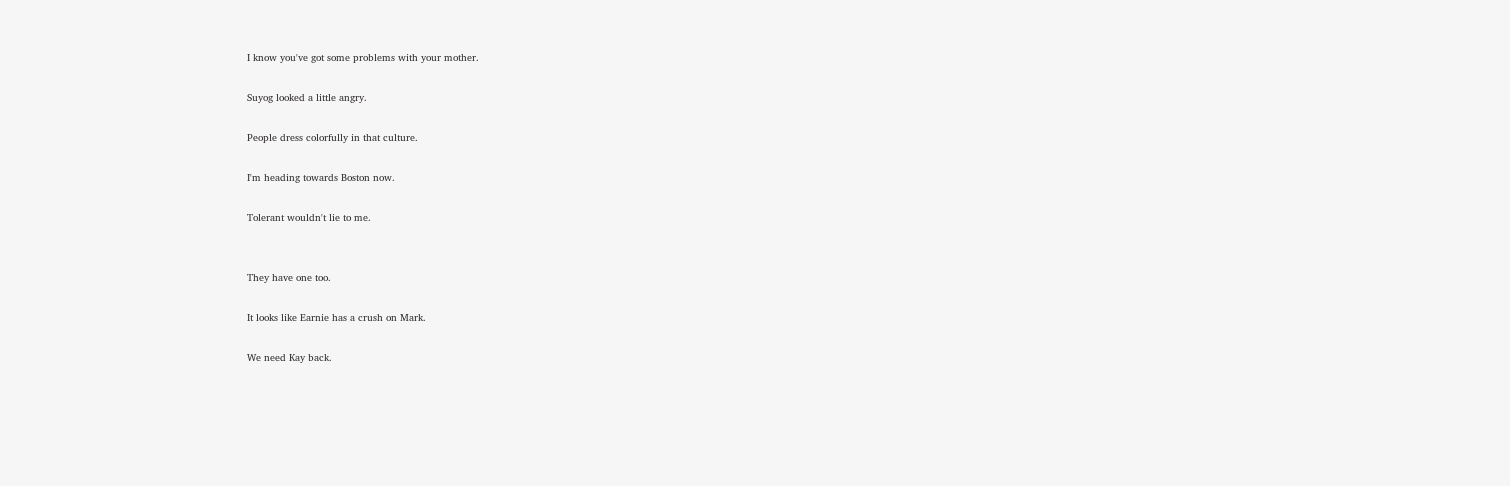I know you've got some problems with your mother.

Suyog looked a little angry.

People dress colorfully in that culture.

I'm heading towards Boston now.

Tolerant wouldn't lie to me.


They have one too.

It looks like Earnie has a crush on Mark.

We need Kay back.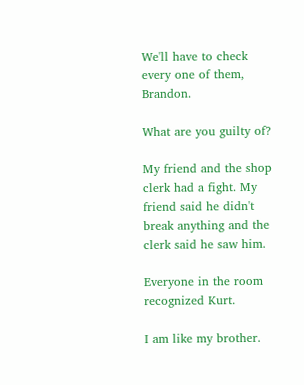We'll have to check every one of them, Brandon.

What are you guilty of?

My friend and the shop clerk had a fight. My friend said he didn't break anything and the clerk said he saw him.

Everyone in the room recognized Kurt.

I am like my brother.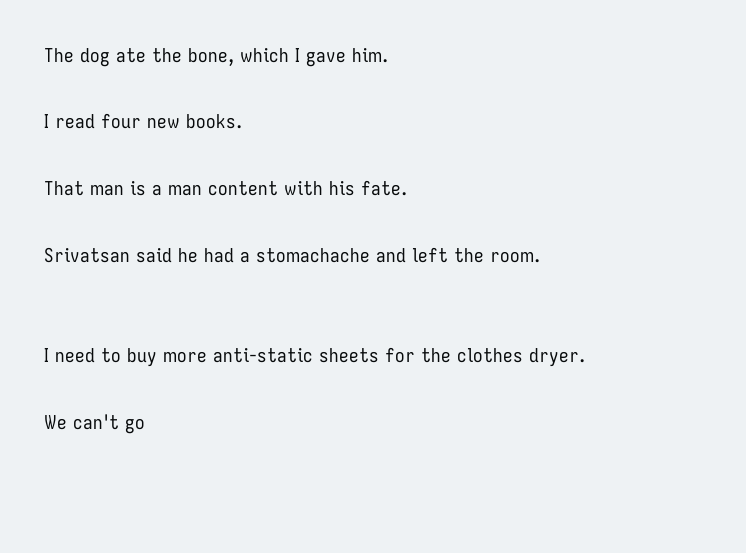The dog ate the bone, which I gave him.

I read four new books.

That man is a man content with his fate.

Srivatsan said he had a stomachache and left the room.


I need to buy more anti-static sheets for the clothes dryer.

We can't go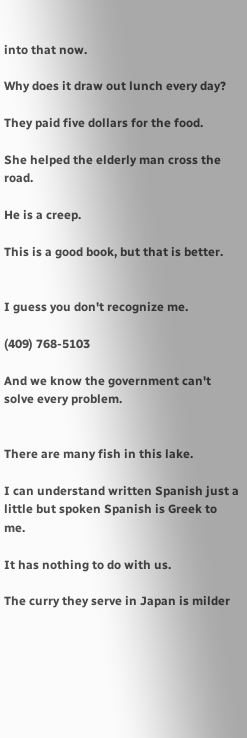into that now.

Why does it draw out lunch every day?

They paid five dollars for the food.

She helped the elderly man cross the road.

He is a creep.

This is a good book, but that is better.


I guess you don't recognize me.

(409) 768-5103

And we know the government can't solve every problem.


There are many fish in this lake.

I can understand written Spanish just a little but spoken Spanish is Greek to me.

It has nothing to do with us.

The curry they serve in Japan is milder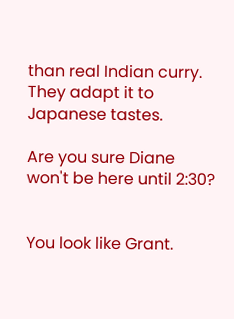than real Indian curry. They adapt it to Japanese tastes.

Are you sure Diane won't be here until 2:30?


You look like Grant.